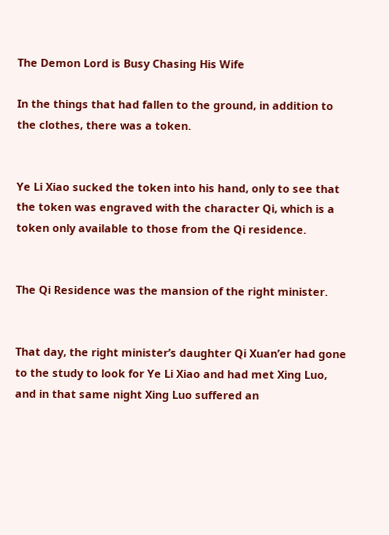The Demon Lord is Busy Chasing His Wife

In the things that had fallen to the ground, in addition to the clothes, there was a token.


Ye Li Xiao sucked the token into his hand, only to see that the token was engraved with the character Qi, which is a token only available to those from the Qi residence.


The Qi Residence was the mansion of the right minister.


That day, the right minister’s daughter Qi Xuan’er had gone to the study to look for Ye Li Xiao and had met Xing Luo, and in that same night Xing Luo suffered an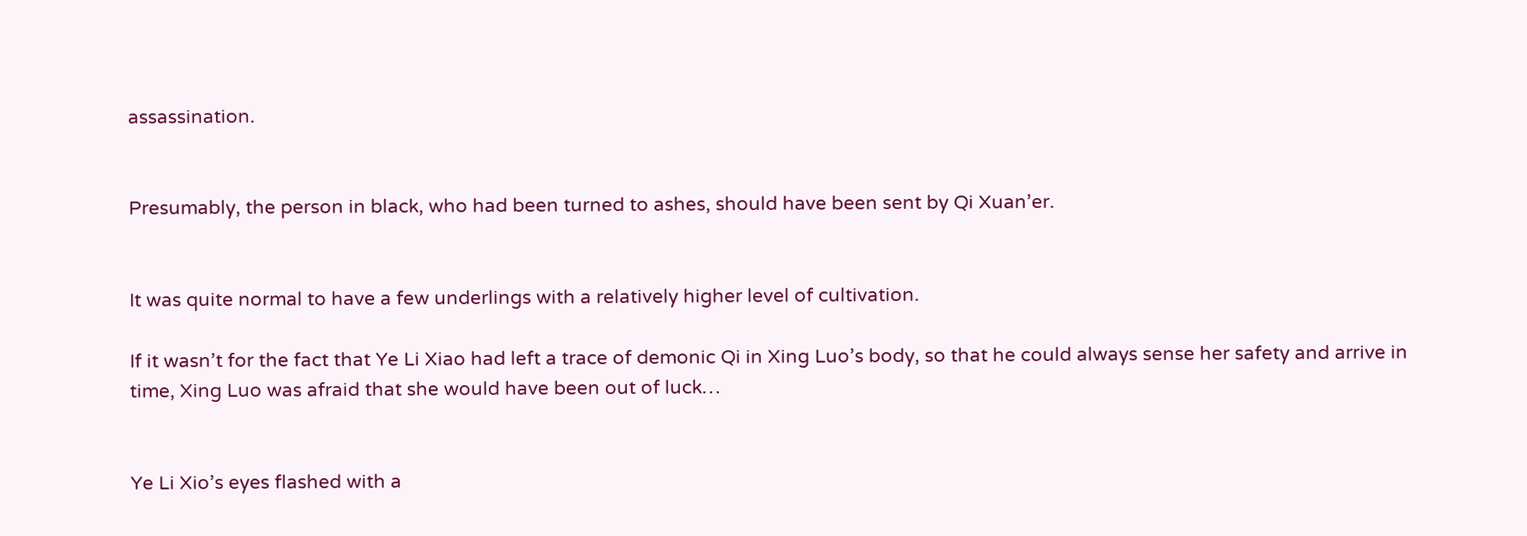assassination.


Presumably, the person in black, who had been turned to ashes, should have been sent by Qi Xuan’er.


It was quite normal to have a few underlings with a relatively higher level of cultivation.

If it wasn’t for the fact that Ye Li Xiao had left a trace of demonic Qi in Xing Luo’s body, so that he could always sense her safety and arrive in time, Xing Luo was afraid that she would have been out of luck…


Ye Li Xio’s eyes flashed with a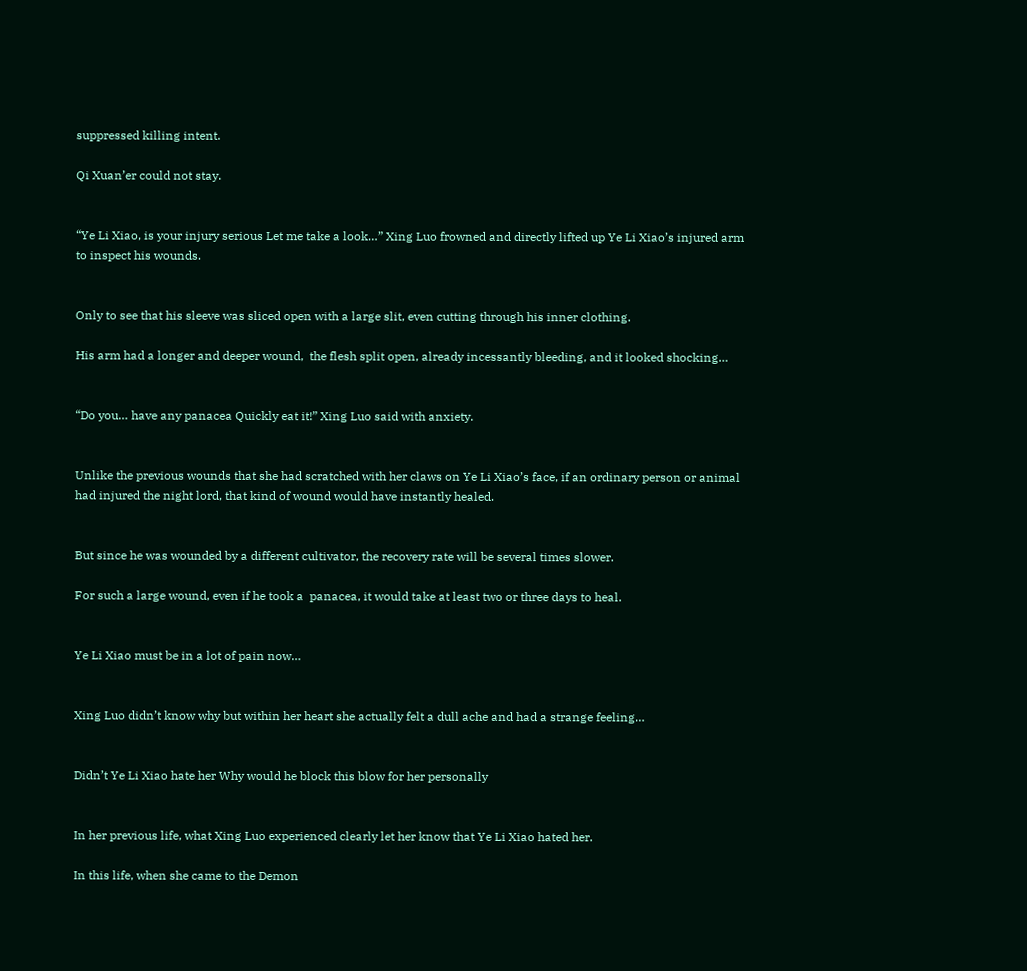suppressed killing intent.

Qi Xuan’er could not stay.


“Ye Li Xiao, is your injury serious Let me take a look…” Xing Luo frowned and directly lifted up Ye Li Xiao’s injured arm to inspect his wounds.


Only to see that his sleeve was sliced open with a large slit, even cutting through his inner clothing.

His arm had a longer and deeper wound,  the flesh split open, already incessantly bleeding, and it looked shocking…


“Do you… have any panacea Quickly eat it!” Xing Luo said with anxiety.


Unlike the previous wounds that she had scratched with her claws on Ye Li Xiao’s face, if an ordinary person or animal had injured the night lord, that kind of wound would have instantly healed.


But since he was wounded by a different cultivator, the recovery rate will be several times slower.

For such a large wound, even if he took a  panacea, it would take at least two or three days to heal.


Ye Li Xiao must be in a lot of pain now…


Xing Luo didn’t know why but within her heart she actually felt a dull ache and had a strange feeling…


Didn’t Ye Li Xiao hate her Why would he block this blow for her personally


In her previous life, what Xing Luo experienced clearly let her know that Ye Li Xiao hated her.

In this life, when she came to the Demon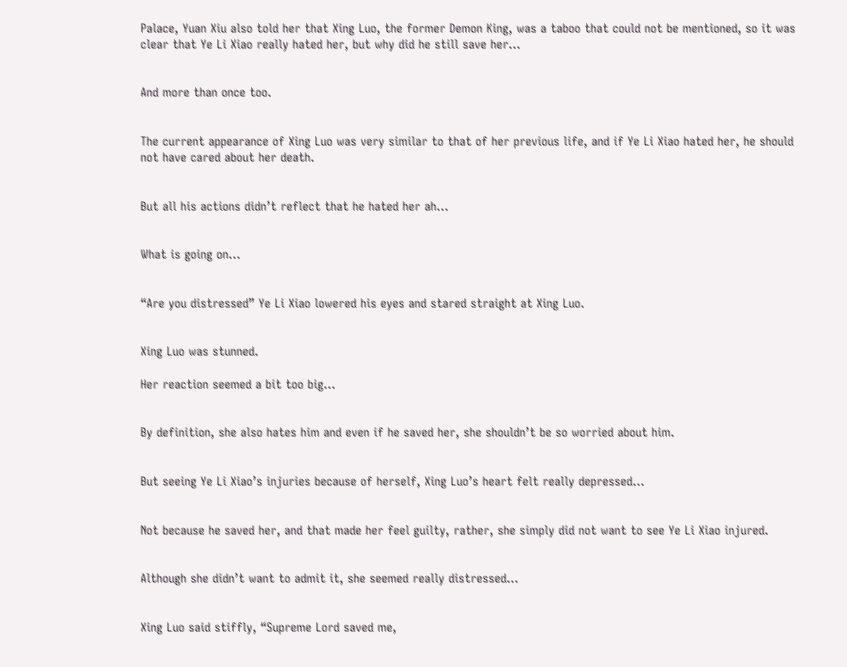Palace, Yuan Xiu also told her that Xing Luo, the former Demon King, was a taboo that could not be mentioned, so it was clear that Ye Li Xiao really hated her, but why did he still save her…


And more than once too.


The current appearance of Xing Luo was very similar to that of her previous life, and if Ye Li Xiao hated her, he should not have cared about her death.


But all his actions didn’t reflect that he hated her ah…


What is going on…


“Are you distressed” Ye Li Xiao lowered his eyes and stared straight at Xing Luo.


Xing Luo was stunned.

Her reaction seemed a bit too big…


By definition, she also hates him and even if he saved her, she shouldn’t be so worried about him.


But seeing Ye Li Xiao’s injuries because of herself, Xing Luo’s heart felt really depressed…


Not because he saved her, and that made her feel guilty, rather, she simply did not want to see Ye Li Xiao injured.


Although she didn’t want to admit it, she seemed really distressed…


Xing Luo said stiffly, “Supreme Lord saved me,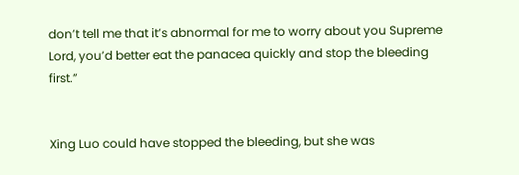don’t tell me that it’s abnormal for me to worry about you Supreme Lord, you’d better eat the panacea quickly and stop the bleeding first.”


Xing Luo could have stopped the bleeding, but she was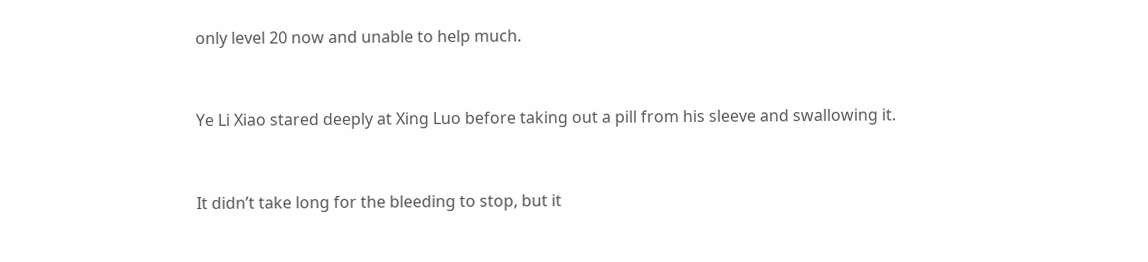only level 20 now and unable to help much.


Ye Li Xiao stared deeply at Xing Luo before taking out a pill from his sleeve and swallowing it.


It didn’t take long for the bleeding to stop, but it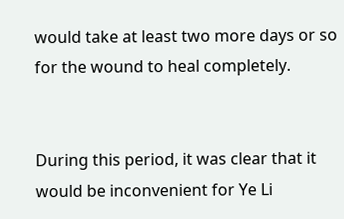would take at least two more days or so for the wound to heal completely.


During this period, it was clear that it would be inconvenient for Ye Li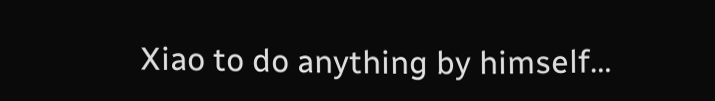Xiao to do anything by himself…